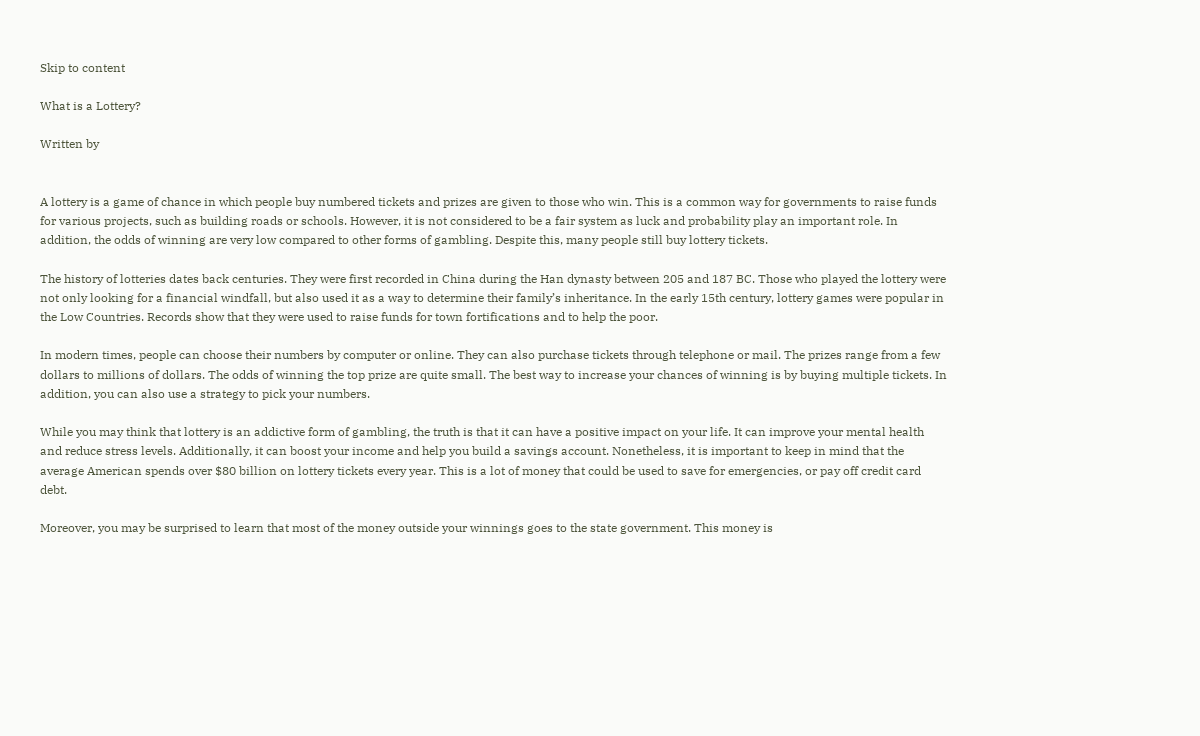Skip to content

What is a Lottery?

Written by


A lottery is a game of chance in which people buy numbered tickets and prizes are given to those who win. This is a common way for governments to raise funds for various projects, such as building roads or schools. However, it is not considered to be a fair system as luck and probability play an important role. In addition, the odds of winning are very low compared to other forms of gambling. Despite this, many people still buy lottery tickets.

The history of lotteries dates back centuries. They were first recorded in China during the Han dynasty between 205 and 187 BC. Those who played the lottery were not only looking for a financial windfall, but also used it as a way to determine their family’s inheritance. In the early 15th century, lottery games were popular in the Low Countries. Records show that they were used to raise funds for town fortifications and to help the poor.

In modern times, people can choose their numbers by computer or online. They can also purchase tickets through telephone or mail. The prizes range from a few dollars to millions of dollars. The odds of winning the top prize are quite small. The best way to increase your chances of winning is by buying multiple tickets. In addition, you can also use a strategy to pick your numbers.

While you may think that lottery is an addictive form of gambling, the truth is that it can have a positive impact on your life. It can improve your mental health and reduce stress levels. Additionally, it can boost your income and help you build a savings account. Nonetheless, it is important to keep in mind that the average American spends over $80 billion on lottery tickets every year. This is a lot of money that could be used to save for emergencies, or pay off credit card debt.

Moreover, you may be surprised to learn that most of the money outside your winnings goes to the state government. This money is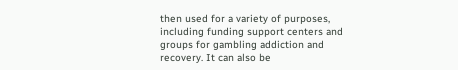then used for a variety of purposes, including funding support centers and groups for gambling addiction and recovery. It can also be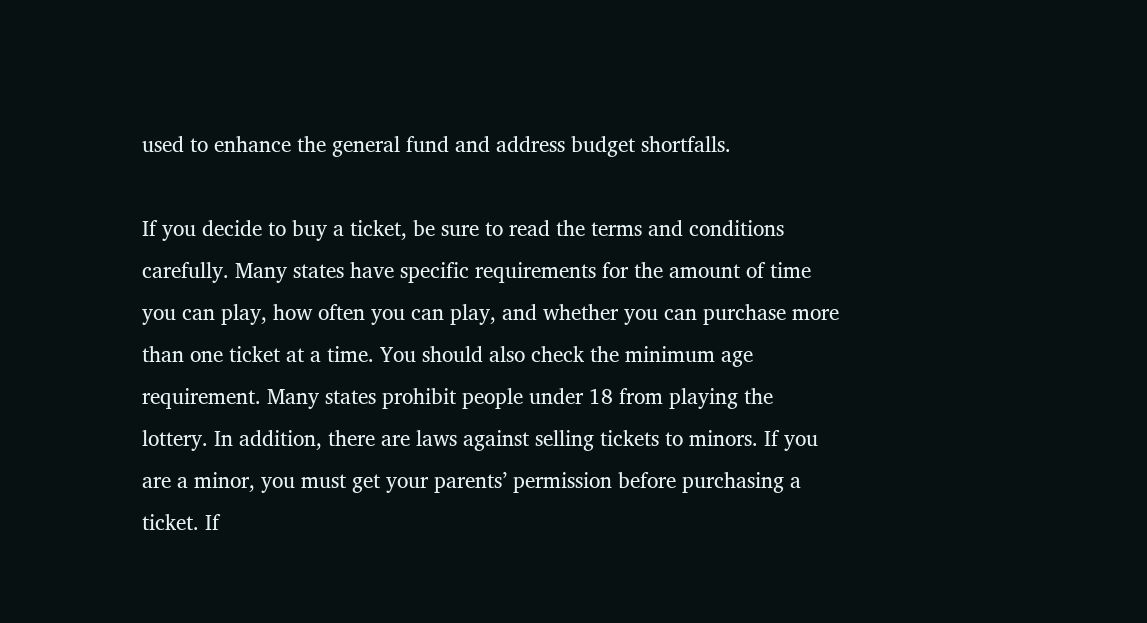used to enhance the general fund and address budget shortfalls.

If you decide to buy a ticket, be sure to read the terms and conditions carefully. Many states have specific requirements for the amount of time you can play, how often you can play, and whether you can purchase more than one ticket at a time. You should also check the minimum age requirement. Many states prohibit people under 18 from playing the lottery. In addition, there are laws against selling tickets to minors. If you are a minor, you must get your parents’ permission before purchasing a ticket. If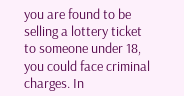you are found to be selling a lottery ticket to someone under 18, you could face criminal charges. In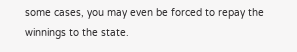some cases, you may even be forced to repay the winnings to the state.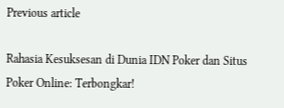Previous article

Rahasia Kesuksesan di Dunia IDN Poker dan Situs Poker Online: Terbongkar!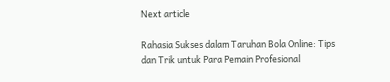Next article

Rahasia Sukses dalam Taruhan Bola Online: Tips dan Trik untuk Para Pemain Profesional